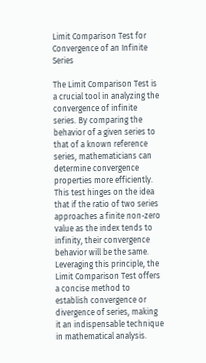Limit Comparison Test for Convergence of an Infinite Series

The Limit Comparison Test is a crucial tool in analyzing the convergence of infinite series. By comparing the behavior of a given series to that of a known reference series, mathematicians can determine convergence properties more efficiently. This test hinges on the idea that if the ratio of two series approaches a finite non-zero value as the index tends to infinity, their convergence behavior will be the same. Leveraging this principle, the Limit Comparison Test offers a concise method to establish convergence or divergence of series, making it an indispensable technique in mathematical analysis.